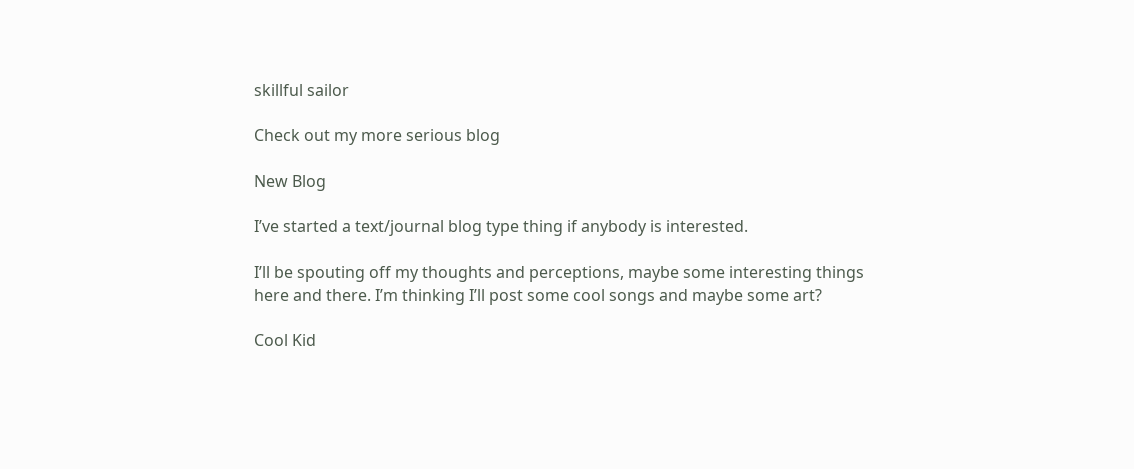skillful sailor

Check out my more serious blog

New Blog

I’ve started a text/journal blog type thing if anybody is interested.

I’ll be spouting off my thoughts and perceptions, maybe some interesting things here and there. I’m thinking I’ll post some cool songs and maybe some art?

Cool Kid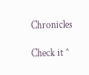Chronicles

Check it ^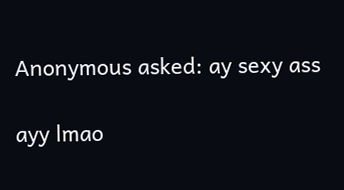Anonymous asked: ay sexy ass

ayy lmao